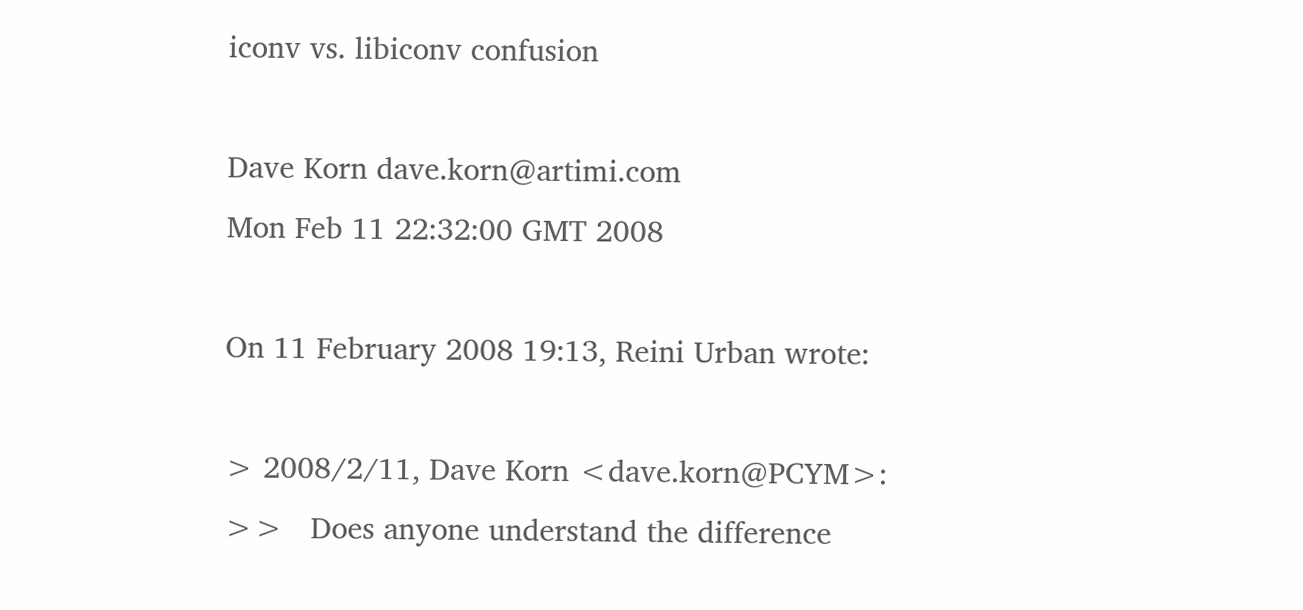iconv vs. libiconv confusion

Dave Korn dave.korn@artimi.com
Mon Feb 11 22:32:00 GMT 2008

On 11 February 2008 19:13, Reini Urban wrote:

> 2008/2/11, Dave Korn <dave.korn@PCYM>:
>>   Does anyone understand the difference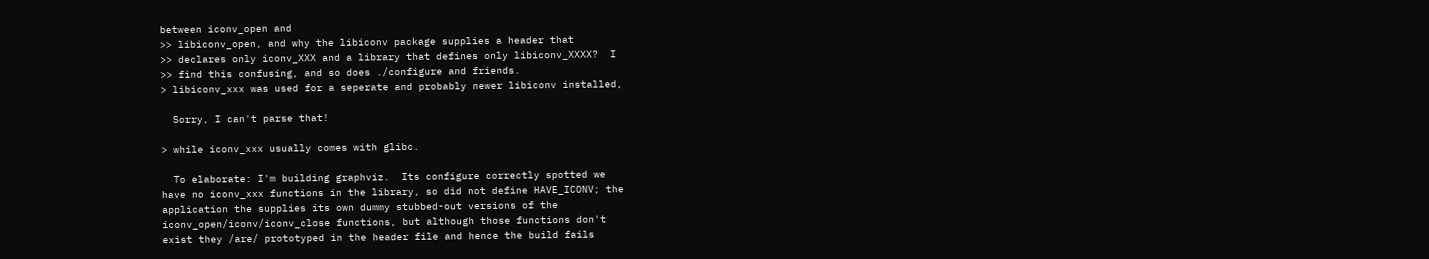between iconv_open and
>> libiconv_open, and why the libiconv package supplies a header that
>> declares only iconv_XXX and a library that defines only libiconv_XXXX?  I
>> find this confusing, and so does ./configure and friends.
> libiconv_xxx was used for a seperate and probably newer libiconv installed,

  Sorry, I can't parse that!

> while iconv_xxx usually comes with glibc.

  To elaborate: I'm building graphviz.  Its configure correctly spotted we
have no iconv_xxx functions in the library, so did not define HAVE_ICONV; the
application the supplies its own dummy stubbed-out versions of the
iconv_open/iconv/iconv_close functions, but although those functions don't
exist they /are/ prototyped in the header file and hence the build fails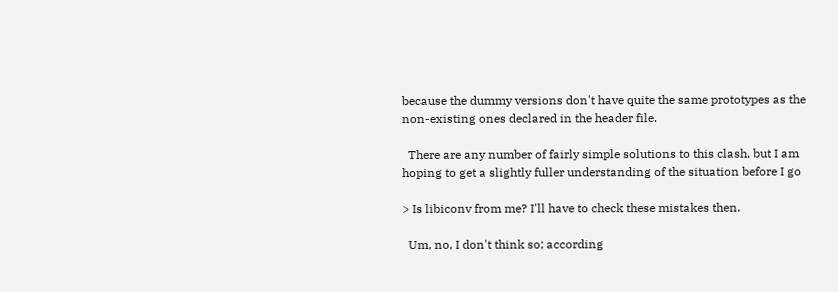because the dummy versions don't have quite the same prototypes as the
non-existing ones declared in the header file.

  There are any number of fairly simple solutions to this clash, but I am
hoping to get a slightly fuller understanding of the situation before I go

> Is libiconv from me? I'll have to check these mistakes then.

  Um, no, I don't think so; according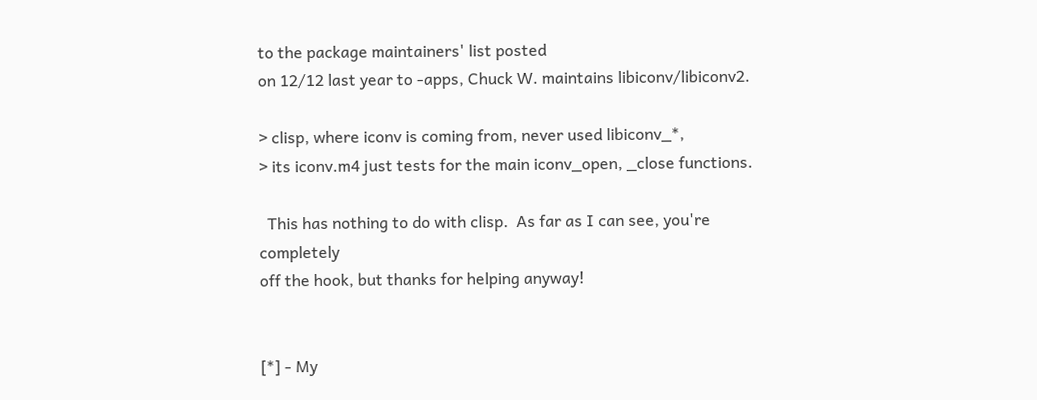to the package maintainers' list posted
on 12/12 last year to -apps, Chuck W. maintains libiconv/libiconv2.

> clisp, where iconv is coming from, never used libiconv_*,
> its iconv.m4 just tests for the main iconv_open, _close functions.

  This has nothing to do with clisp.  As far as I can see, you're completely
off the hook, but thanks for helping anyway!


[*] - My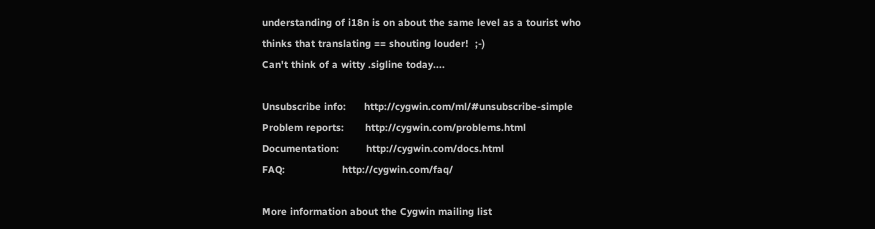understanding of i18n is on about the same level as a tourist who
thinks that translating == shouting louder!  ;-)
Can't think of a witty .sigline today....

Unsubscribe info:      http://cygwin.com/ml/#unsubscribe-simple
Problem reports:       http://cygwin.com/problems.html
Documentation:         http://cygwin.com/docs.html
FAQ:                   http://cygwin.com/faq/

More information about the Cygwin mailing list